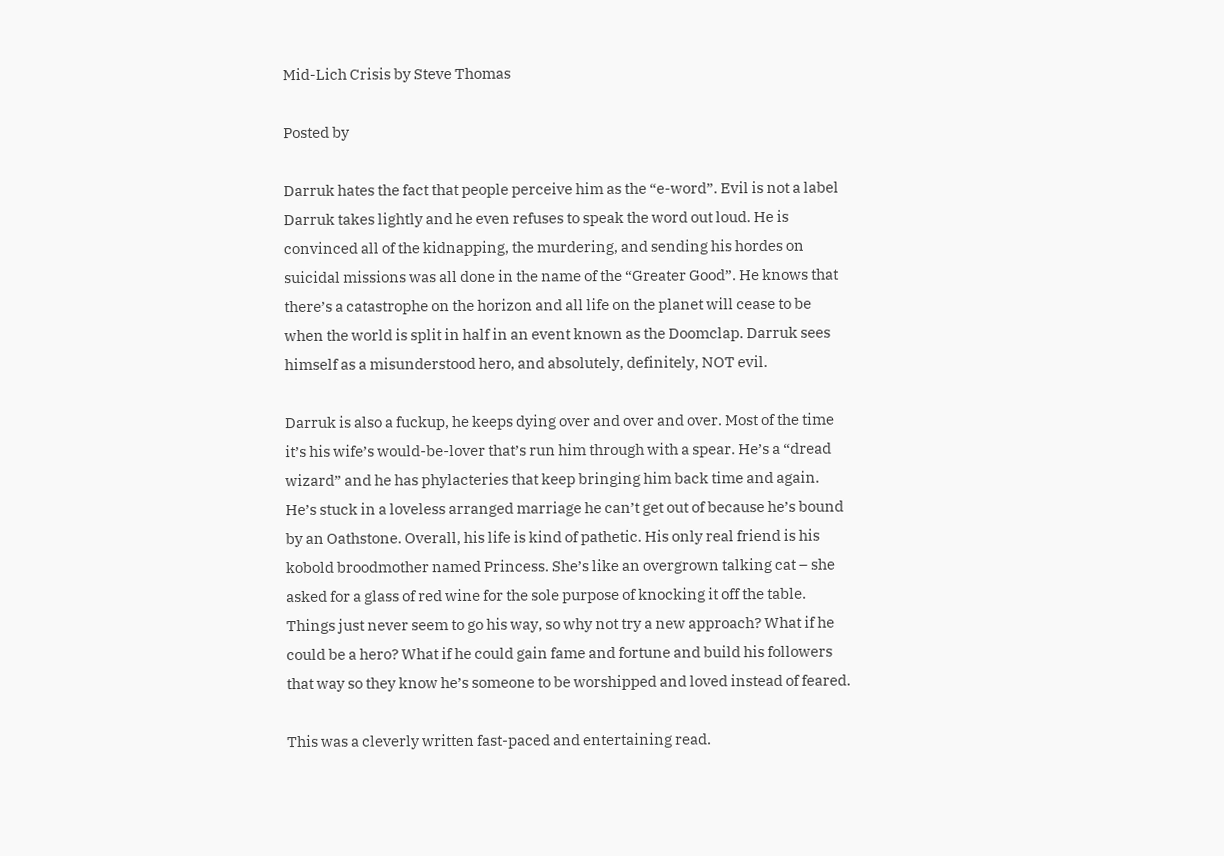Mid-Lich Crisis by Steve Thomas

Posted by

Darruk hates the fact that people perceive him as the “e-word”. Evil is not a label Darruk takes lightly and he even refuses to speak the word out loud. He is convinced all of the kidnapping, the murdering, and sending his hordes on suicidal missions was all done in the name of the “Greater Good”. He knows that there’s a catastrophe on the horizon and all life on the planet will cease to be when the world is split in half in an event known as the Doomclap. Darruk sees himself as a misunderstood hero, and absolutely, definitely, NOT evil.

Darruk is also a fuckup, he keeps dying over and over and over. Most of the time it’s his wife’s would-be-lover that’s run him through with a spear. He’s a “dread wizard” and he has phylacteries that keep bringing him back time and again. He’s stuck in a loveless arranged marriage he can’t get out of because he’s bound by an Oathstone. Overall, his life is kind of pathetic. His only real friend is his kobold broodmother named Princess. She’s like an overgrown talking cat – she asked for a glass of red wine for the sole purpose of knocking it off the table. Things just never seem to go his way, so why not try a new approach? What if he could be a hero? What if he could gain fame and fortune and build his followers that way so they know he’s someone to be worshipped and loved instead of feared.

This was a cleverly written fast-paced and entertaining read.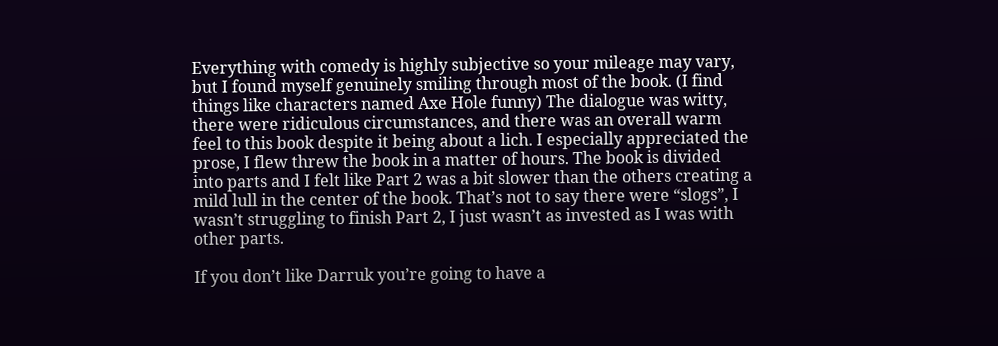Everything with comedy is highly subjective so your mileage may vary, but I found myself genuinely smiling through most of the book. (I find things like characters named Axe Hole funny) The dialogue was witty, there were ridiculous circumstances, and there was an overall warm feel to this book despite it being about a lich. I especially appreciated the prose, I flew threw the book in a matter of hours. The book is divided into parts and I felt like Part 2 was a bit slower than the others creating a mild lull in the center of the book. That’s not to say there were “slogs”, I wasn’t struggling to finish Part 2, I just wasn’t as invested as I was with other parts.

If you don’t like Darruk you’re going to have a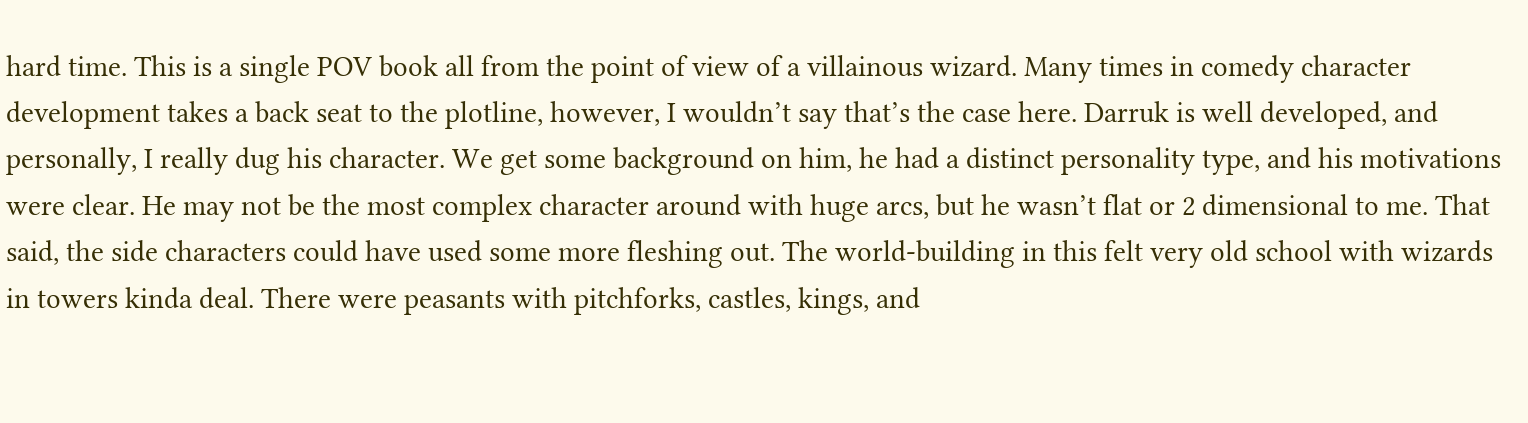hard time. This is a single POV book all from the point of view of a villainous wizard. Many times in comedy character development takes a back seat to the plotline, however, I wouldn’t say that’s the case here. Darruk is well developed, and personally, I really dug his character. We get some background on him, he had a distinct personality type, and his motivations were clear. He may not be the most complex character around with huge arcs, but he wasn’t flat or 2 dimensional to me. That said, the side characters could have used some more fleshing out. The world-building in this felt very old school with wizards in towers kinda deal. There were peasants with pitchforks, castles, kings, and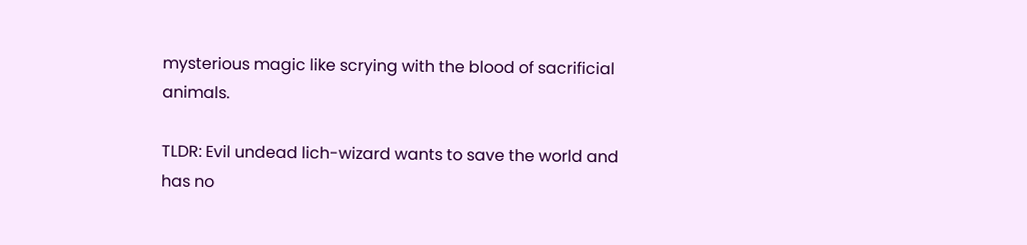mysterious magic like scrying with the blood of sacrificial animals.

TLDR: Evil undead lich-wizard wants to save the world and has no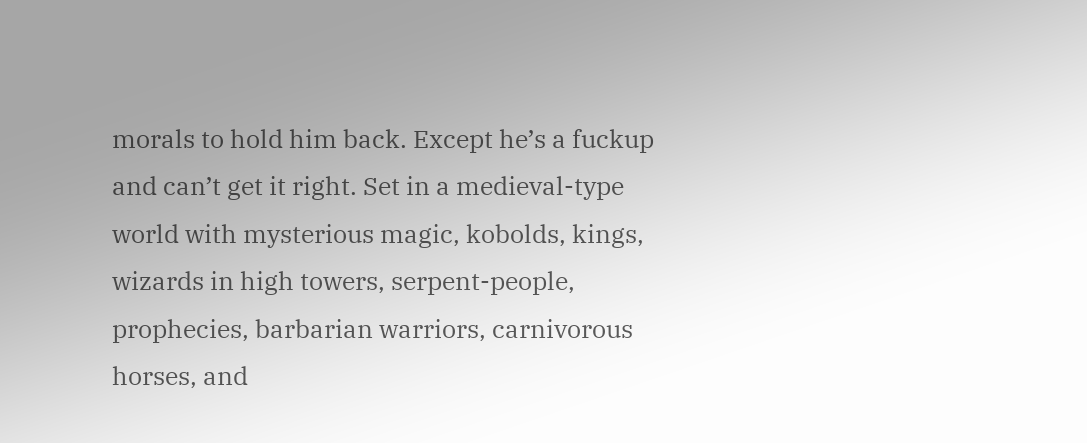morals to hold him back. Except he’s a fuckup and can’t get it right. Set in a medieval-type world with mysterious magic, kobolds, kings, wizards in high towers, serpent-people, prophecies, barbarian warriors, carnivorous horses, and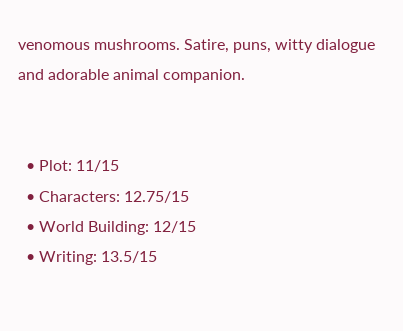venomous mushrooms. Satire, puns, witty dialogue and adorable animal companion.


  • Plot: 11/15
  • Characters: 12.75/15
  • World Building: 12/15
  • Writing: 13.5/15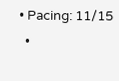• Pacing: 11/15
  •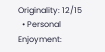Originality: 12/15
  • Personal Enjoyment: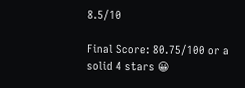8.5/10

Final Score: 80.75/100 or a solid 4 stars 😀